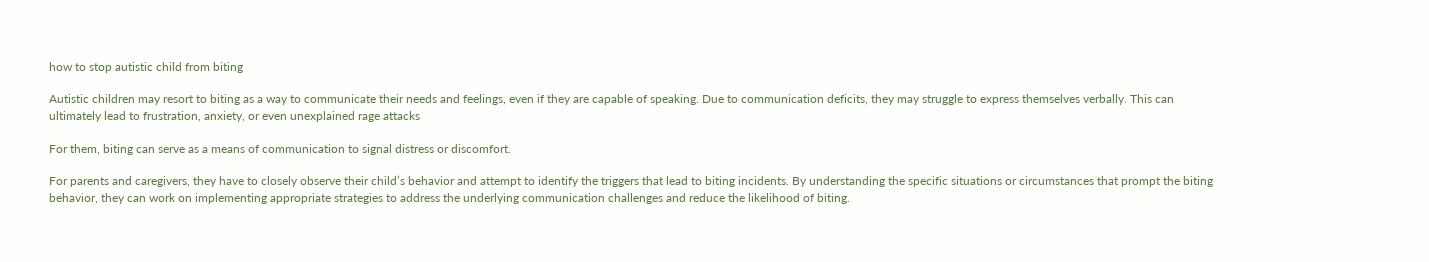how to stop autistic child from biting

Autistic children may resort to biting as a way to communicate their needs and feelings, even if they are capable of speaking. Due to communication deficits, they may struggle to express themselves verbally. This can ultimately lead to frustration, anxiety, or even unexplained rage attacks

For them, biting can serve as a means of communication to signal distress or discomfort.

For parents and caregivers, they have to closely observe their child’s behavior and attempt to identify the triggers that lead to biting incidents. By understanding the specific situations or circumstances that prompt the biting behavior, they can work on implementing appropriate strategies to address the underlying communication challenges and reduce the likelihood of biting.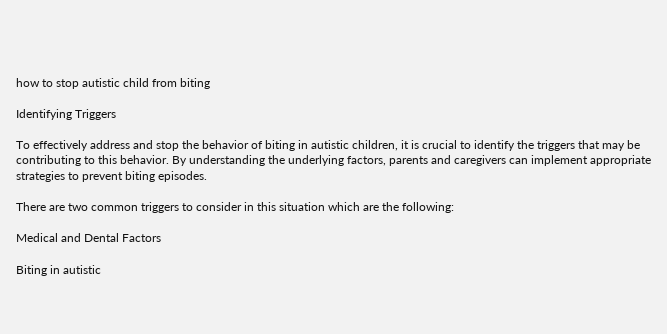how to stop autistic child from biting

Identifying Triggers

To effectively address and stop the behavior of biting in autistic children, it is crucial to identify the triggers that may be contributing to this behavior. By understanding the underlying factors, parents and caregivers can implement appropriate strategies to prevent biting episodes.

There are two common triggers to consider in this situation which are the following:

Medical and Dental Factors

Biting in autistic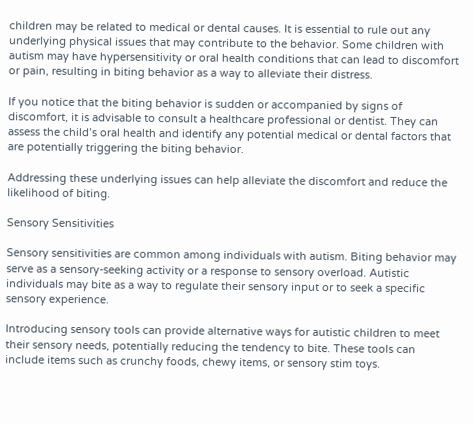children may be related to medical or dental causes. It is essential to rule out any underlying physical issues that may contribute to the behavior. Some children with autism may have hypersensitivity or oral health conditions that can lead to discomfort or pain, resulting in biting behavior as a way to alleviate their distress.

If you notice that the biting behavior is sudden or accompanied by signs of discomfort, it is advisable to consult a healthcare professional or dentist. They can assess the child’s oral health and identify any potential medical or dental factors that are potentially triggering the biting behavior.

Addressing these underlying issues can help alleviate the discomfort and reduce the likelihood of biting.

Sensory Sensitivities

Sensory sensitivities are common among individuals with autism. Biting behavior may serve as a sensory-seeking activity or a response to sensory overload. Autistic individuals may bite as a way to regulate their sensory input or to seek a specific sensory experience.

Introducing sensory tools can provide alternative ways for autistic children to meet their sensory needs, potentially reducing the tendency to bite. These tools can include items such as crunchy foods, chewy items, or sensory stim toys.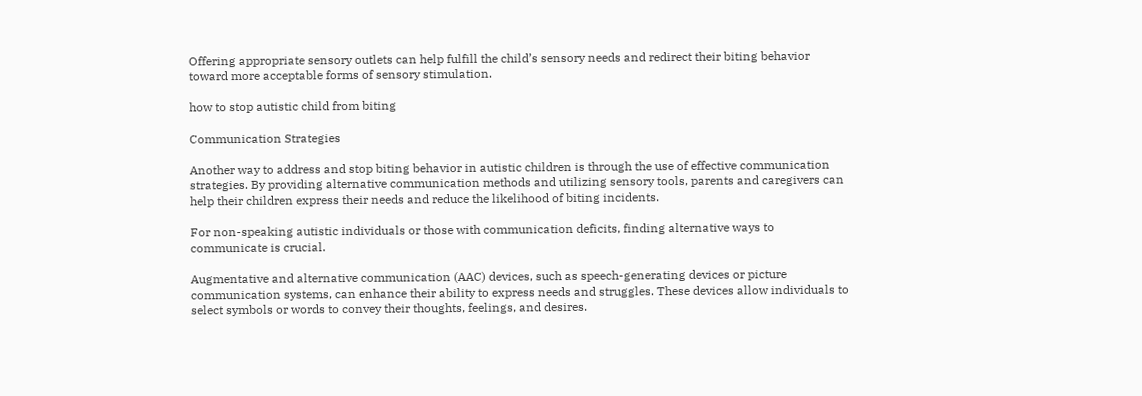Offering appropriate sensory outlets can help fulfill the child’s sensory needs and redirect their biting behavior toward more acceptable forms of sensory stimulation.

how to stop autistic child from biting

Communication Strategies

Another way to address and stop biting behavior in autistic children is through the use of effective communication strategies. By providing alternative communication methods and utilizing sensory tools, parents and caregivers can help their children express their needs and reduce the likelihood of biting incidents.

For non-speaking autistic individuals or those with communication deficits, finding alternative ways to communicate is crucial.

Augmentative and alternative communication (AAC) devices, such as speech-generating devices or picture communication systems, can enhance their ability to express needs and struggles. These devices allow individuals to select symbols or words to convey their thoughts, feelings, and desires.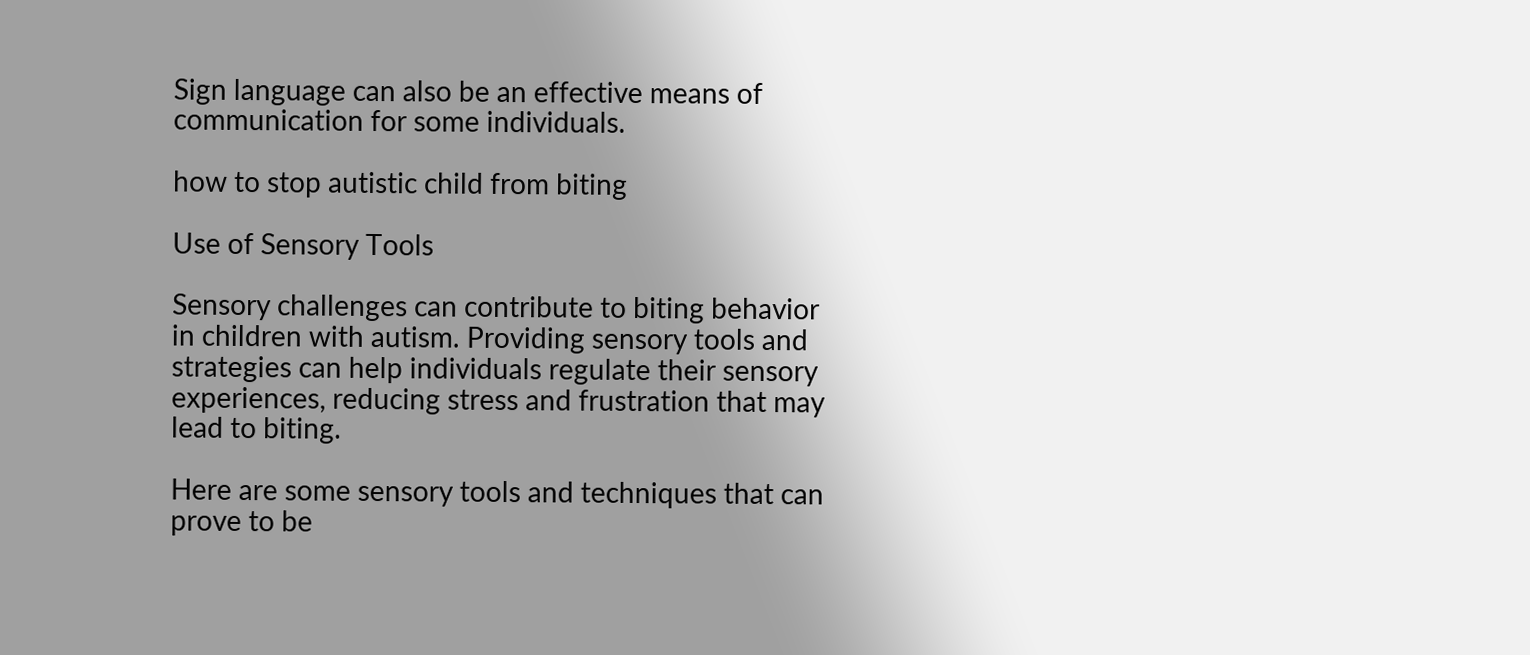Sign language can also be an effective means of communication for some individuals.

how to stop autistic child from biting

Use of Sensory Tools

Sensory challenges can contribute to biting behavior in children with autism. Providing sensory tools and strategies can help individuals regulate their sensory experiences, reducing stress and frustration that may lead to biting.

Here are some sensory tools and techniques that can prove to be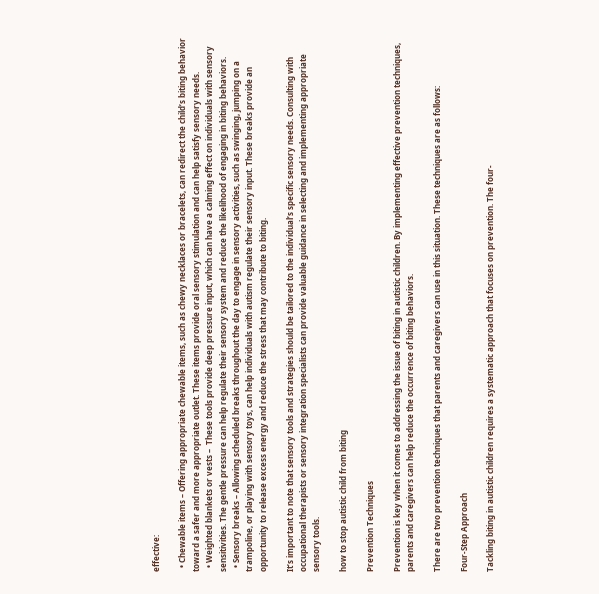effective:

  • Chewable items – Offering appropriate chewable items, such as chewy necklaces or bracelets, can redirect the child’s biting behavior toward a safer and more appropriate outlet. These items provide oral sensory stimulation and can help satisfy sensory needs.
  • Weighted blankets or vests –  These tools provide deep pressure input, which can have a calming effect on individuals with sensory sensitivities. The gentle pressure can help regulate their sensory system and reduce the likelihood of engaging in biting behaviors.
  • Sensory breaks – Allowing scheduled breaks throughout the day to engage in sensory activities, such as swinging, jumping on a trampoline, or playing with sensory toys, can help individuals with autism regulate their sensory input. These breaks provide an opportunity to release excess energy and reduce the stress that may contribute to biting.

It’s important to note that sensory tools and strategies should be tailored to the individual’s specific sensory needs. Consulting with occupational therapists or sensory integration specialists can provide valuable guidance in selecting and implementing appropriate sensory tools.

how to stop autistic child from biting

Prevention Techniques

Prevention is key when it comes to addressing the issue of biting in autistic children. By implementing effective prevention techniques, parents and caregivers can help reduce the occurrence of biting behaviors.

There are two prevention techniques that parents and caregivers can use in this situation. These techniques are as follows:

Four-Step Approach

Tackling biting in autistic children requires a systematic approach that focuses on prevention. The four-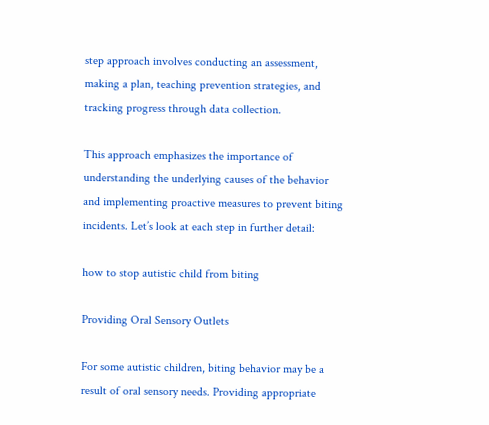step approach involves conducting an assessment, making a plan, teaching prevention strategies, and tracking progress through data collection.

This approach emphasizes the importance of understanding the underlying causes of the behavior and implementing proactive measures to prevent biting incidents. Let’s look at each step in further detail:

how to stop autistic child from biting

Providing Oral Sensory Outlets

For some autistic children, biting behavior may be a result of oral sensory needs. Providing appropriate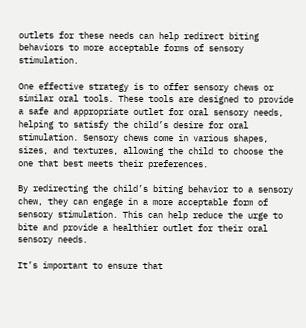outlets for these needs can help redirect biting behaviors to more acceptable forms of sensory stimulation.

One effective strategy is to offer sensory chews or similar oral tools. These tools are designed to provide a safe and appropriate outlet for oral sensory needs, helping to satisfy the child’s desire for oral stimulation. Sensory chews come in various shapes, sizes, and textures, allowing the child to choose the one that best meets their preferences.

By redirecting the child’s biting behavior to a sensory chew, they can engage in a more acceptable form of sensory stimulation. This can help reduce the urge to bite and provide a healthier outlet for their oral sensory needs.

It’s important to ensure that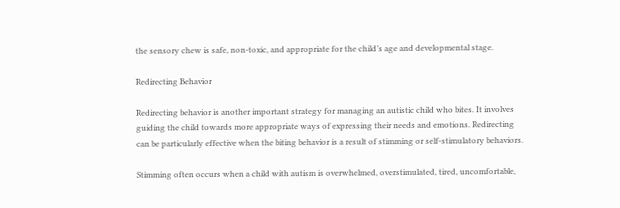the sensory chew is safe, non-toxic, and appropriate for the child’s age and developmental stage.

Redirecting Behavior

Redirecting behavior is another important strategy for managing an autistic child who bites. It involves guiding the child towards more appropriate ways of expressing their needs and emotions. Redirecting can be particularly effective when the biting behavior is a result of stimming or self-stimulatory behaviors.

Stimming often occurs when a child with autism is overwhelmed, overstimulated, tired, uncomfortable,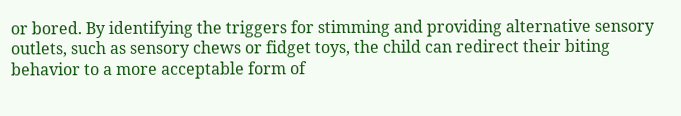or bored. By identifying the triggers for stimming and providing alternative sensory outlets, such as sensory chews or fidget toys, the child can redirect their biting behavior to a more acceptable form of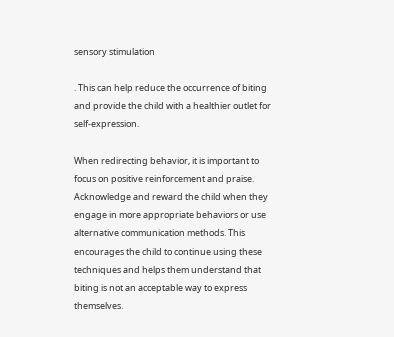sensory stimulation

. This can help reduce the occurrence of biting and provide the child with a healthier outlet for self-expression.

When redirecting behavior, it is important to focus on positive reinforcement and praise. Acknowledge and reward the child when they engage in more appropriate behaviors or use alternative communication methods. This encourages the child to continue using these techniques and helps them understand that biting is not an acceptable way to express themselves.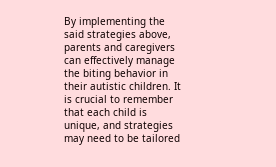By implementing the said strategies above, parents and caregivers can effectively manage the biting behavior in their autistic children. It is crucial to remember that each child is unique, and strategies may need to be tailored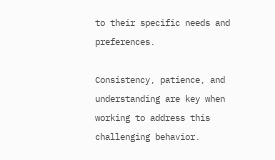to their specific needs and preferences.

Consistency, patience, and understanding are key when working to address this challenging behavior.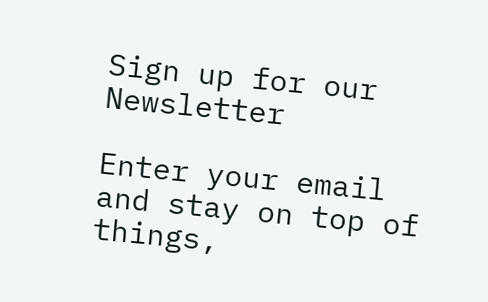Sign up for our Newsletter

Enter your email and stay on top of things,